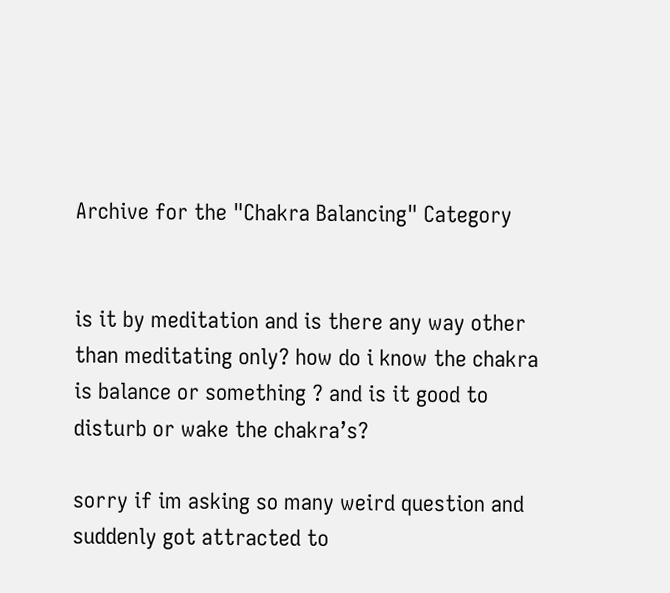Archive for the "Chakra Balancing" Category


is it by meditation and is there any way other than meditating only? how do i know the chakra is balance or something ? and is it good to disturb or wake the chakra’s?

sorry if im asking so many weird question and suddenly got attracted to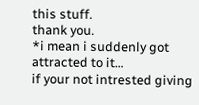this stuff.
thank you.
*i mean i suddenly got attracted to it…
if your not intrested giving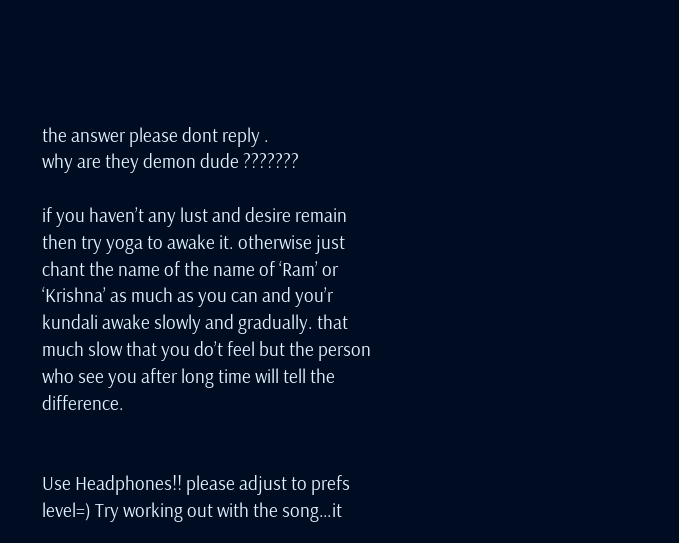the answer please dont reply .
why are they demon dude ???????

if you haven’t any lust and desire remain then try yoga to awake it. otherwise just chant the name of the name of ‘Ram’ or ‘Krishna’ as much as you can and you’r kundali awake slowly and gradually. that much slow that you do’t feel but the person who see you after long time will tell the difference.


Use Headphones!! please adjust to prefs level=) Try working out with the song…it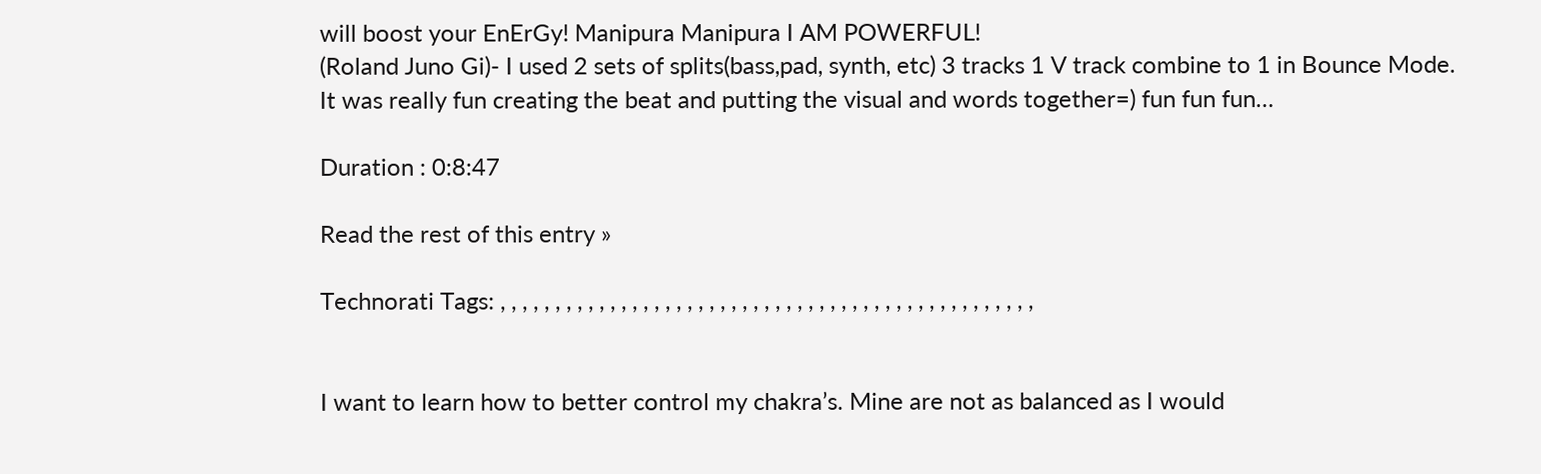will boost your EnErGy! Manipura Manipura I AM POWERFUL!
(Roland Juno Gi)- I used 2 sets of splits(bass,pad, synth, etc) 3 tracks 1 V track combine to 1 in Bounce Mode.
It was really fun creating the beat and putting the visual and words together=) fun fun fun…

Duration : 0:8:47

Read the rest of this entry »

Technorati Tags: , , , , , , , , , , , , , , , , , , , , , , , , , , , , , , , , , , , , , , , , , , , , , , , , ,


I want to learn how to better control my chakra’s. Mine are not as balanced as I would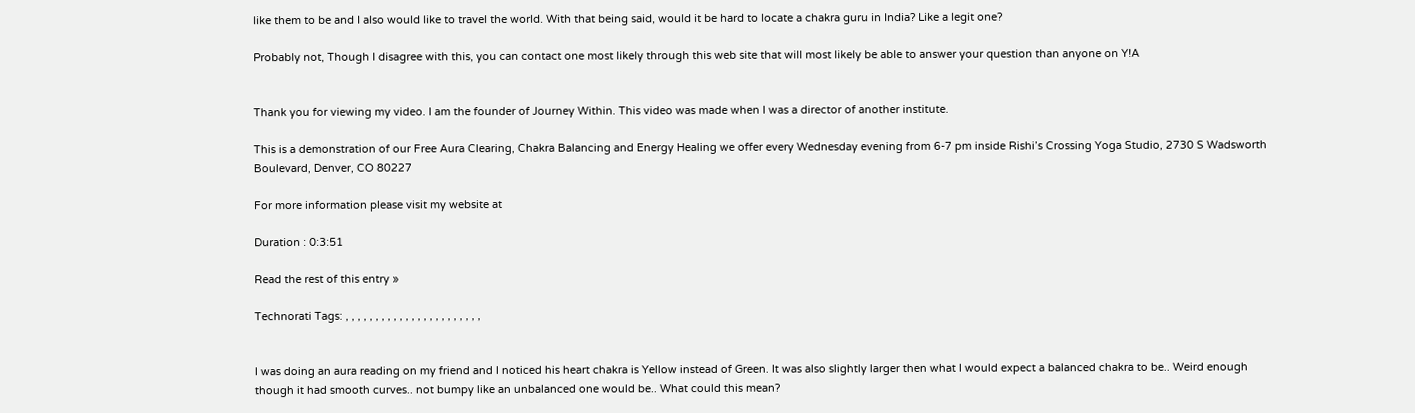like them to be and I also would like to travel the world. With that being said, would it be hard to locate a chakra guru in India? Like a legit one?

Probably not, Though I disagree with this, you can contact one most likely through this web site that will most likely be able to answer your question than anyone on Y!A


Thank you for viewing my video. I am the founder of Journey Within. This video was made when I was a director of another institute.

This is a demonstration of our Free Aura Clearing, Chakra Balancing and Energy Healing we offer every Wednesday evening from 6-7 pm inside Rishi’s Crossing Yoga Studio, 2730 S Wadsworth Boulevard, Denver, CO 80227

For more information please visit my website at

Duration : 0:3:51

Read the rest of this entry »

Technorati Tags: , , , , , , , , , , , , , , , , , , , , , , ,


I was doing an aura reading on my friend and I noticed his heart chakra is Yellow instead of Green. It was also slightly larger then what I would expect a balanced chakra to be.. Weird enough though it had smooth curves.. not bumpy like an unbalanced one would be.. What could this mean?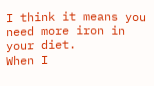I think it means you need more iron in your diet.
When I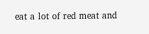eat a lot of red meat and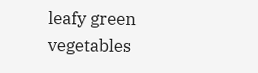leafy green vegetables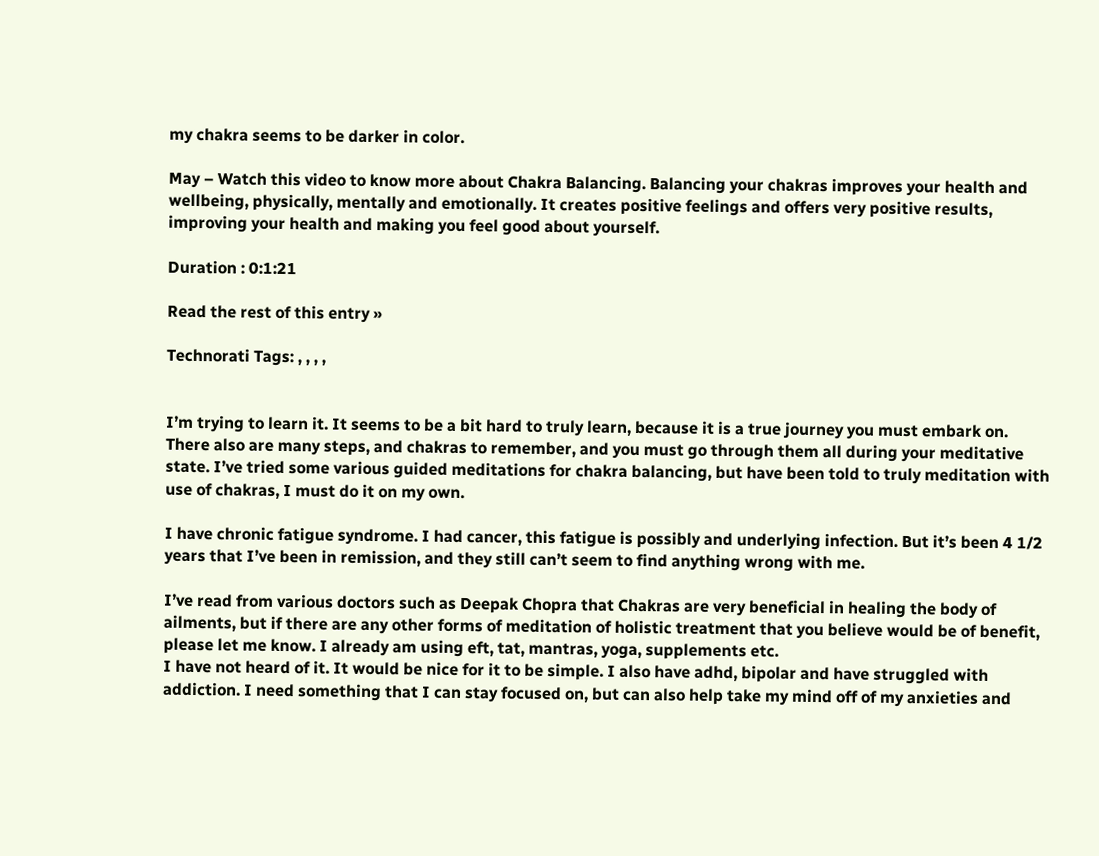my chakra seems to be darker in color.

May – Watch this video to know more about Chakra Balancing. Balancing your chakras improves your health and wellbeing, physically, mentally and emotionally. It creates positive feelings and offers very positive results, improving your health and making you feel good about yourself.

Duration : 0:1:21

Read the rest of this entry »

Technorati Tags: , , , ,


I’m trying to learn it. It seems to be a bit hard to truly learn, because it is a true journey you must embark on. There also are many steps, and chakras to remember, and you must go through them all during your meditative state. I’ve tried some various guided meditations for chakra balancing, but have been told to truly meditation with use of chakras, I must do it on my own.

I have chronic fatigue syndrome. I had cancer, this fatigue is possibly and underlying infection. But it’s been 4 1/2 years that I’ve been in remission, and they still can’t seem to find anything wrong with me.

I’ve read from various doctors such as Deepak Chopra that Chakras are very beneficial in healing the body of ailments, but if there are any other forms of meditation of holistic treatment that you believe would be of benefit, please let me know. I already am using eft, tat, mantras, yoga, supplements etc.
I have not heard of it. It would be nice for it to be simple. I also have adhd, bipolar and have struggled with addiction. I need something that I can stay focused on, but can also help take my mind off of my anxieties and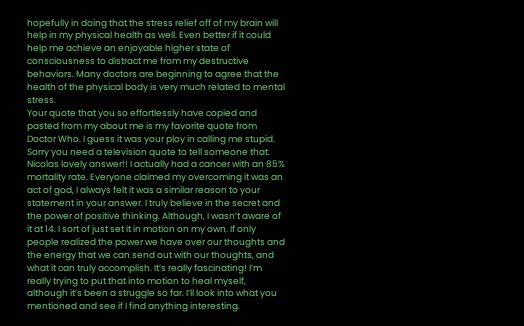hopefully in doing that the stress relief off of my brain will help in my physical health as well. Even better if it could help me achieve an enjoyable higher state of consciousness to distract me from my destructive behaviors. Many doctors are beginning to agree that the health of the physical body is very much related to mental stress.
Your quote that you so effortlessly have copied and pasted from my about me is my favorite quote from Doctor Who. I guess it was your ploy in calling me stupid. Sorry you need a television quote to tell someone that.
Nicolas lovely answer!! I actually had a cancer with an 85% mortality rate. Everyone claimed my overcoming it was an act of god, I always felt it was a similar reason to your statement in your answer. I truly believe in the secret and the power of positive thinking. Although, I wasn’t aware of it at 14. I sort of just set it in motion on my own. If only people realized the power we have over our thoughts and the energy that we can send out with our thoughts, and what it can truly accomplish. It’s really fascinating! I’m really trying to put that into motion to heal myself, although it’s been a struggle so far. I’ll look into what you mentioned and see if I find anything interesting.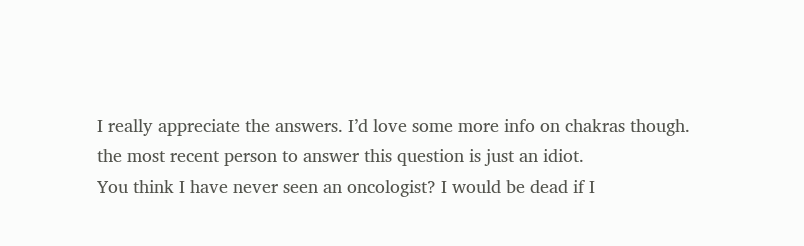I really appreciate the answers. I’d love some more info on chakras though.
the most recent person to answer this question is just an idiot.
You think I have never seen an oncologist? I would be dead if I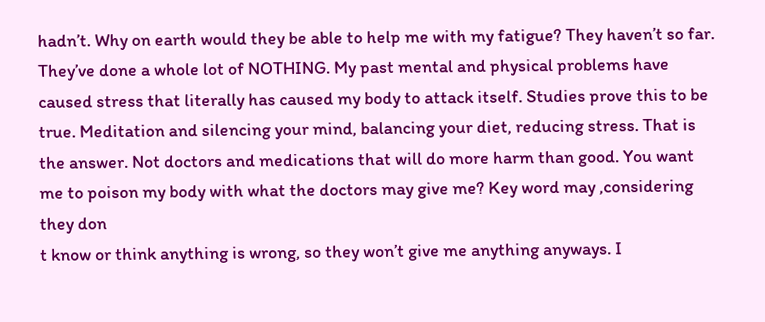hadn’t. Why on earth would they be able to help me with my fatigue? They haven’t so far. They’ve done a whole lot of NOTHING. My past mental and physical problems have caused stress that literally has caused my body to attack itself. Studies prove this to be true. Meditation and silencing your mind, balancing your diet, reducing stress. That is the answer. Not doctors and medications that will do more harm than good. You want me to poison my body with what the doctors may give me? Key word may ,considering they don
t know or think anything is wrong, so they won’t give me anything anyways. I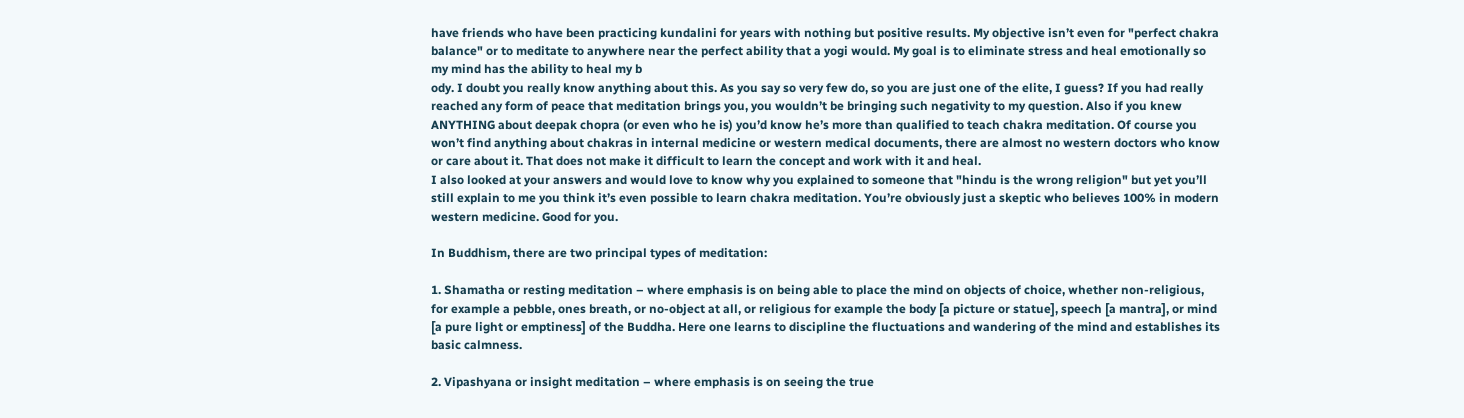have friends who have been practicing kundalini for years with nothing but positive results. My objective isn’t even for "perfect chakra balance" or to meditate to anywhere near the perfect ability that a yogi would. My goal is to eliminate stress and heal emotionally so my mind has the ability to heal my b
ody. I doubt you really know anything about this. As you say so very few do, so you are just one of the elite, I guess? If you had really reached any form of peace that meditation brings you, you wouldn’t be bringing such negativity to my question. Also if you knew ANYTHING about deepak chopra (or even who he is) you’d know he’s more than qualified to teach chakra meditation. Of course you won’t find anything about chakras in internal medicine or western medical documents, there are almost no western doctors who know or care about it. That does not make it difficult to learn the concept and work with it and heal.
I also looked at your answers and would love to know why you explained to someone that "hindu is the wrong religion" but yet you’ll still explain to me you think it’s even possible to learn chakra meditation. You’re obviously just a skeptic who believes 100% in modern western medicine. Good for you.

In Buddhism, there are two principal types of meditation:

1. Shamatha or resting meditation – where emphasis is on being able to place the mind on objects of choice, whether non-religious, for example a pebble, ones breath, or no-object at all, or religious for example the body [a picture or statue], speech [a mantra], or mind [a pure light or emptiness] of the Buddha. Here one learns to discipline the fluctuations and wandering of the mind and establishes its basic calmness.

2. Vipashyana or insight meditation – where emphasis is on seeing the true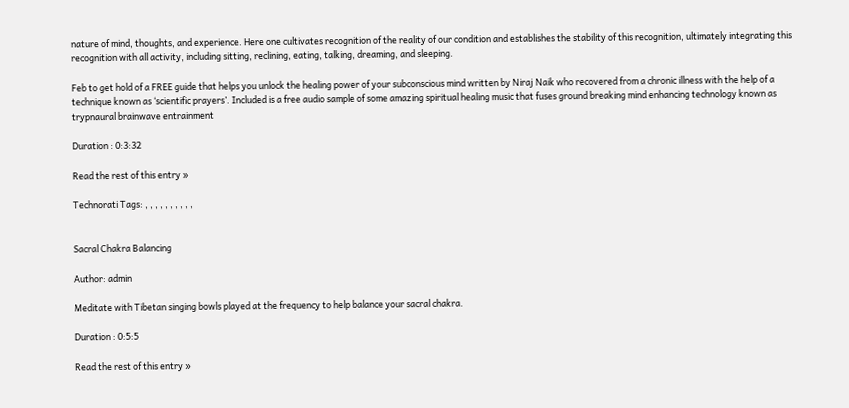nature of mind, thoughts, and experience. Here one cultivates recognition of the reality of our condition and establishes the stability of this recognition, ultimately integrating this recognition with all activity, including sitting, reclining, eating, talking, dreaming, and sleeping.

Feb to get hold of a FREE guide that helps you unlock the healing power of your subconscious mind written by Niraj Naik who recovered from a chronic illness with the help of a technique known as ‘scientific prayers’. Included is a free audio sample of some amazing spiritual healing music that fuses ground breaking mind enhancing technology known as trypnaural brainwave entrainment

Duration : 0:3:32

Read the rest of this entry »

Technorati Tags: , , , , , , , , , ,


Sacral Chakra Balancing

Author: admin

Meditate with Tibetan singing bowls played at the frequency to help balance your sacral chakra.

Duration : 0:5:5

Read the rest of this entry »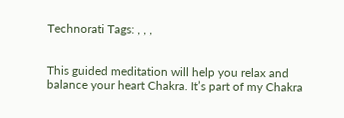Technorati Tags: , , ,


This guided meditation will help you relax and balance your heart Chakra. It’s part of my Chakra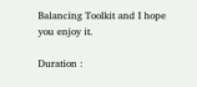Balancing Toolkit and I hope you enjoy it.

Duration :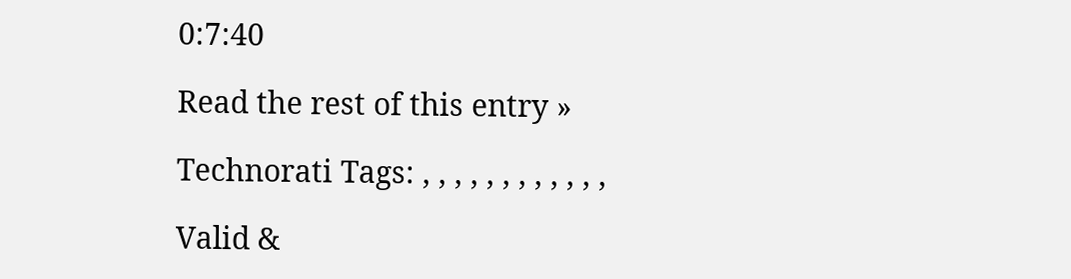0:7:40

Read the rest of this entry »

Technorati Tags: , , , , , , , , , , , ,

Valid &